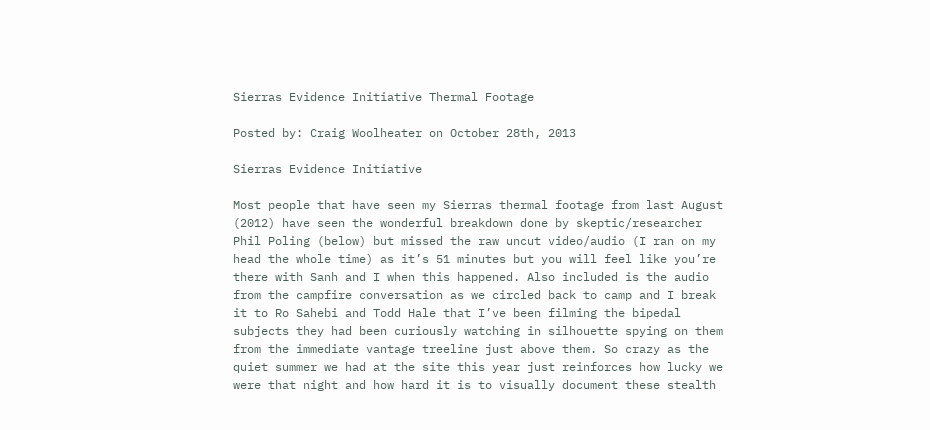Sierras Evidence Initiative Thermal Footage

Posted by: Craig Woolheater on October 28th, 2013

Sierras Evidence Initiative

Most people that have seen my Sierras thermal footage from last August (2012) have seen the wonderful breakdown done by skeptic/researcher Phil Poling (below) but missed the raw uncut video/audio (I ran on my head the whole time) as it’s 51 minutes but you will feel like you’re there with Sanh and I when this happened. Also included is the audio from the campfire conversation as we circled back to camp and I break it to Ro Sahebi and Todd Hale that I’ve been filming the bipedal subjects they had been curiously watching in silhouette spying on them from the immediate vantage treeline just above them. So crazy as the quiet summer we had at the site this year just reinforces how lucky we were that night and how hard it is to visually document these stealth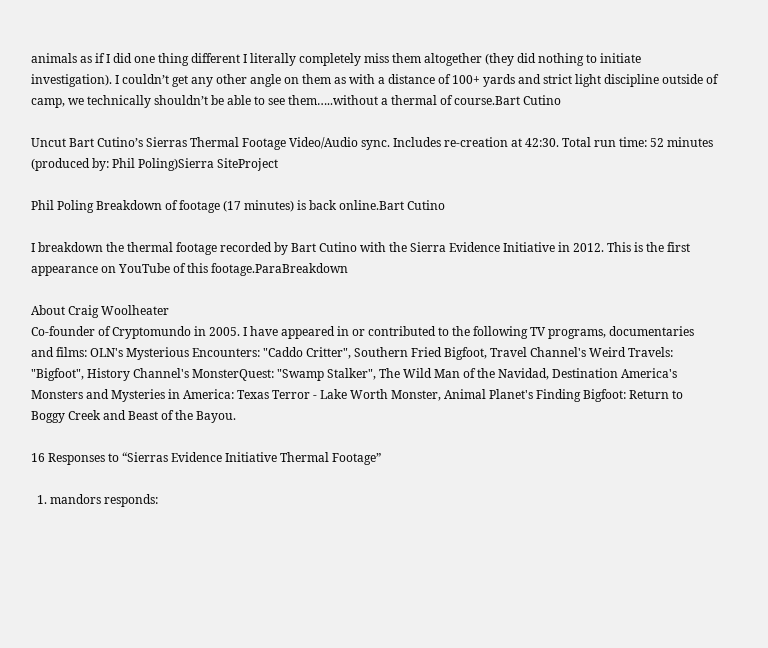animals as if I did one thing different I literally completely miss them altogether (they did nothing to initiate investigation). I couldn’t get any other angle on them as with a distance of 100+ yards and strict light discipline outside of camp, we technically shouldn’t be able to see them…..without a thermal of course.Bart Cutino

Uncut Bart Cutino’s Sierras Thermal Footage Video/Audio sync. Includes re-creation at 42:30. Total run time: 52 minutes (produced by: Phil Poling)Sierra SiteProject

Phil Poling Breakdown of footage (17 minutes) is back online.Bart Cutino

I breakdown the thermal footage recorded by Bart Cutino with the Sierra Evidence Initiative in 2012. This is the first appearance on YouTube of this footage.ParaBreakdown

About Craig Woolheater
Co-founder of Cryptomundo in 2005. I have appeared in or contributed to the following TV programs, documentaries and films: OLN's Mysterious Encounters: "Caddo Critter", Southern Fried Bigfoot, Travel Channel's Weird Travels: "Bigfoot", History Channel's MonsterQuest: "Swamp Stalker", The Wild Man of the Navidad, Destination America's Monsters and Mysteries in America: Texas Terror - Lake Worth Monster, Animal Planet's Finding Bigfoot: Return to Boggy Creek and Beast of the Bayou.

16 Responses to “Sierras Evidence Initiative Thermal Footage”

  1. mandors responds: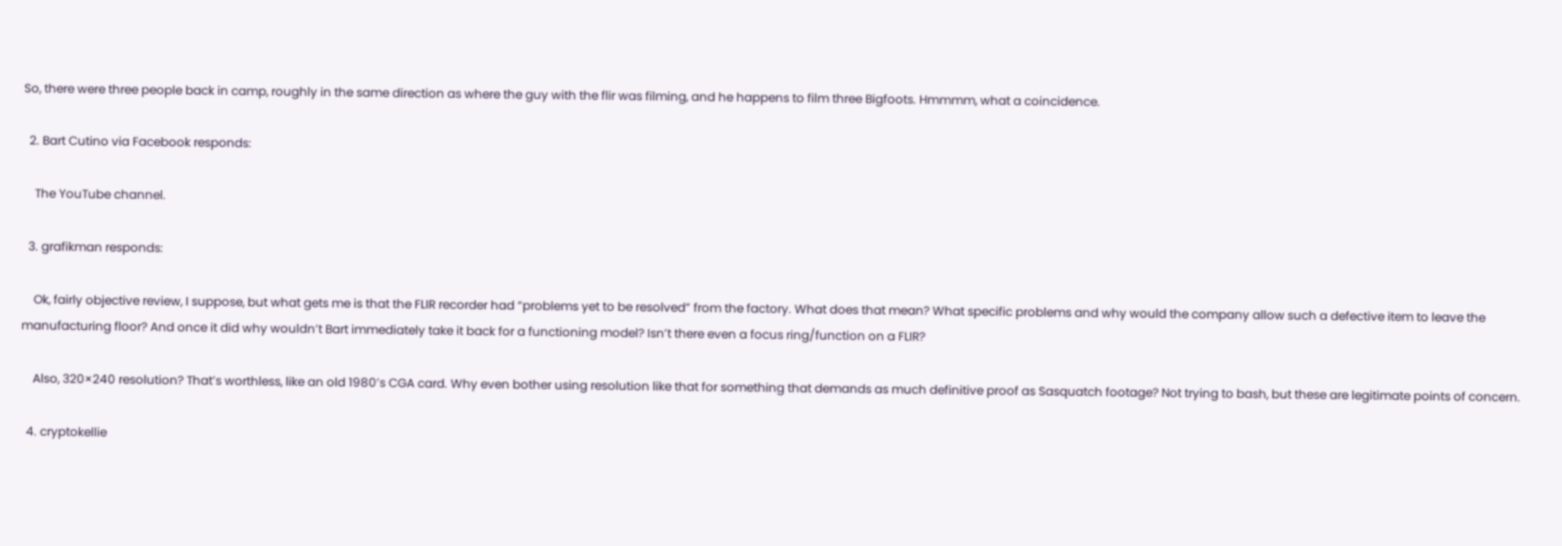So, there were three people back in camp, roughly in the same direction as where the guy with the flir was filming, and he happens to film three Bigfoots. Hmmmm, what a coincidence.

  2. Bart Cutino via Facebook responds:

    The YouTube channel.

  3. grafikman responds:

    Ok, fairly objective review, I suppose, but what gets me is that the FLIR recorder had “problems yet to be resolved” from the factory. What does that mean? What specific problems and why would the company allow such a defective item to leave the manufacturing floor? And once it did why wouldn’t Bart immediately take it back for a functioning model? Isn’t there even a focus ring/function on a FLIR?

    Also, 320×240 resolution? That’s worthless, like an old 1980’s CGA card. Why even bother using resolution like that for something that demands as much definitive proof as Sasquatch footage? Not trying to bash, but these are legitimate points of concern.

  4. cryptokellie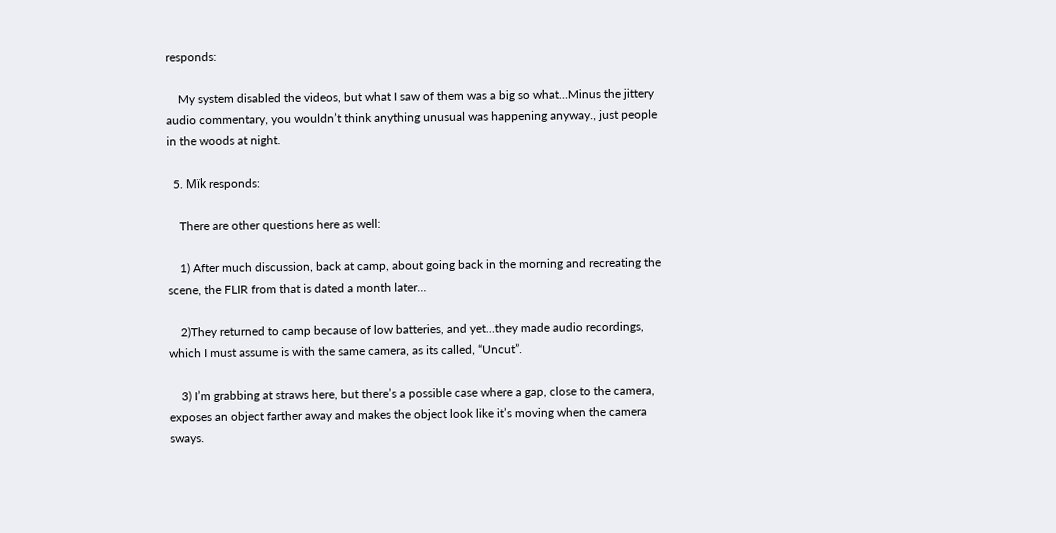responds:

    My system disabled the videos, but what I saw of them was a big so what…Minus the jittery audio commentary, you wouldn’t think anything unusual was happening anyway., just people in the woods at night.

  5. Mïk responds:

    There are other questions here as well:

    1) After much discussion, back at camp, about going back in the morning and recreating the scene, the FLIR from that is dated a month later…

    2)They returned to camp because of low batteries, and yet…they made audio recordings, which I must assume is with the same camera, as its called, “Uncut”.

    3) I’m grabbing at straws here, but there’s a possible case where a gap, close to the camera, exposes an object farther away and makes the object look like it’s moving when the camera sways.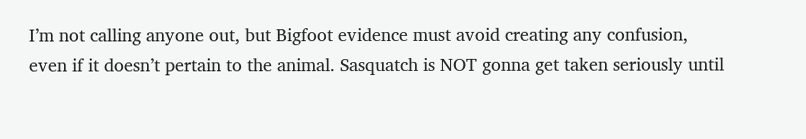I’m not calling anyone out, but Bigfoot evidence must avoid creating any confusion, even if it doesn’t pertain to the animal. Sasquatch is NOT gonna get taken seriously until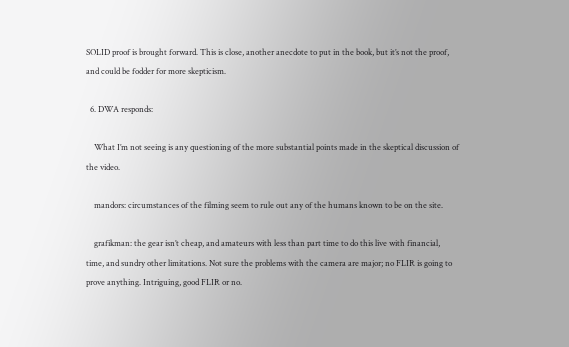SOLID proof is brought forward. This is close, another anecdote to put in the book, but it’s not the proof, and could be fodder for more skepticism.

  6. DWA responds:

    What I’m not seeing is any questioning of the more substantial points made in the skeptical discussion of the video.

    mandors: circumstances of the filming seem to rule out any of the humans known to be on the site.

    grafikman: the gear isn’t cheap, and amateurs with less than part time to do this live with financial, time, and sundry other limitations. Not sure the problems with the camera are major; no FLIR is going to prove anything. Intriguing, good FLIR or no.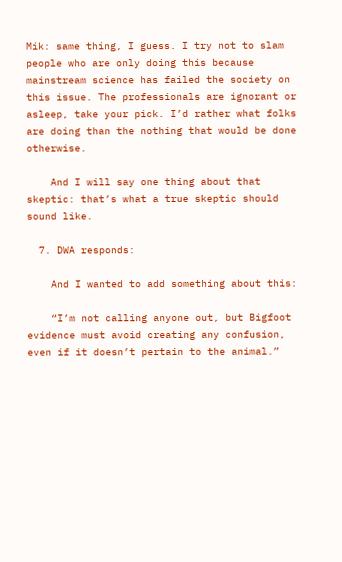Mik: same thing, I guess. I try not to slam people who are only doing this because mainstream science has failed the society on this issue. The professionals are ignorant or asleep, take your pick. I’d rather what folks are doing than the nothing that would be done otherwise.

    And I will say one thing about that skeptic: that’s what a true skeptic should sound like.

  7. DWA responds:

    And I wanted to add something about this:

    “I’m not calling anyone out, but Bigfoot evidence must avoid creating any confusion, even if it doesn’t pertain to the animal.”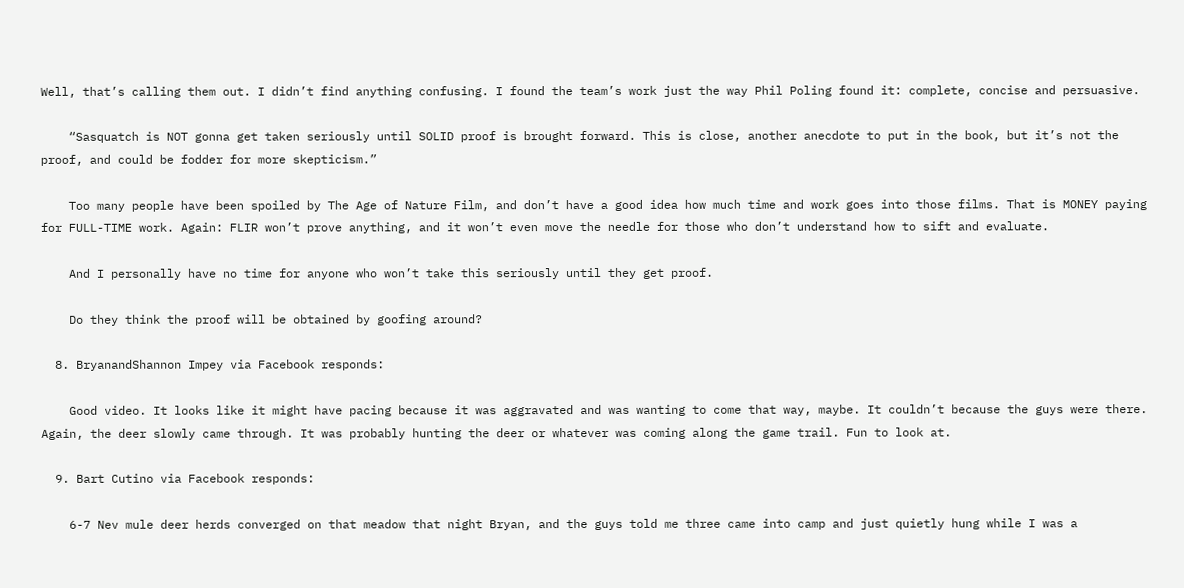Well, that’s calling them out. I didn’t find anything confusing. I found the team’s work just the way Phil Poling found it: complete, concise and persuasive.

    “Sasquatch is NOT gonna get taken seriously until SOLID proof is brought forward. This is close, another anecdote to put in the book, but it’s not the proof, and could be fodder for more skepticism.”

    Too many people have been spoiled by The Age of Nature Film, and don’t have a good idea how much time and work goes into those films. That is MONEY paying for FULL-TIME work. Again: FLIR won’t prove anything, and it won’t even move the needle for those who don’t understand how to sift and evaluate.

    And I personally have no time for anyone who won’t take this seriously until they get proof.

    Do they think the proof will be obtained by goofing around?

  8. BryanandShannon Impey via Facebook responds:

    Good video. It looks like it might have pacing because it was aggravated and was wanting to come that way, maybe. It couldn’t because the guys were there. Again, the deer slowly came through. It was probably hunting the deer or whatever was coming along the game trail. Fun to look at.

  9. Bart Cutino via Facebook responds:

    6-7 Nev mule deer herds converged on that meadow that night Bryan, and the guys told me three came into camp and just quietly hung while I was a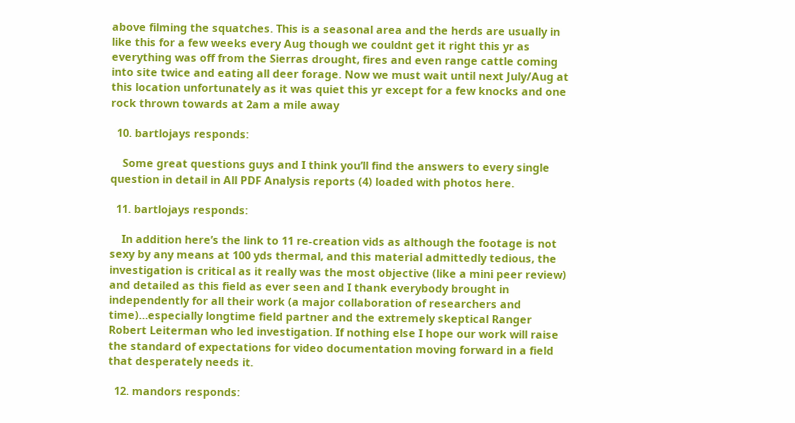above filming the squatches. This is a seasonal area and the herds are usually in like this for a few weeks every Aug though we couldnt get it right this yr as everything was off from the Sierras drought, fires and even range cattle coming into site twice and eating all deer forage. Now we must wait until next July/Aug at this location unfortunately as it was quiet this yr except for a few knocks and one rock thrown towards at 2am a mile away

  10. bartlojays responds:

    Some great questions guys and I think you’ll find the answers to every single question in detail in All PDF Analysis reports (4) loaded with photos here.

  11. bartlojays responds:

    In addition here’s the link to 11 re-creation vids as although the footage is not sexy by any means at 100 yds thermal, and this material admittedly tedious, the investigation is critical as it really was the most objective (like a mini peer review) and detailed as this field as ever seen and I thank everybody brought in independently for all their work (a major collaboration of researchers and time)…especially longtime field partner and the extremely skeptical Ranger Robert Leiterman who led investigation. If nothing else I hope our work will raise the standard of expectations for video documentation moving forward in a field that desperately needs it.

  12. mandors responds: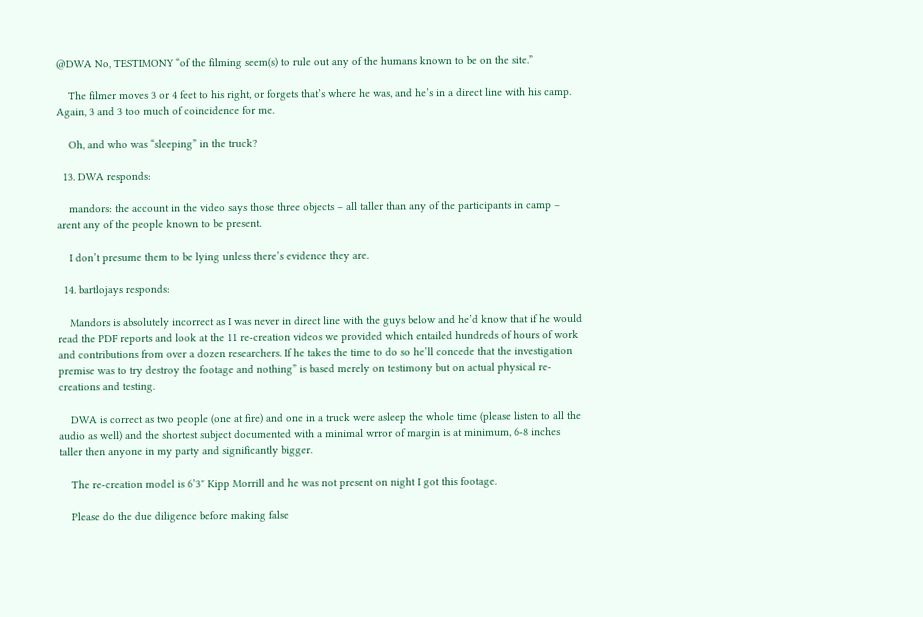@DWA No, TESTIMONY “of the filming seem(s) to rule out any of the humans known to be on the site.”

    The filmer moves 3 or 4 feet to his right, or forgets that’s where he was, and he’s in a direct line with his camp. Again, 3 and 3 too much of coincidence for me.

    Oh, and who was “sleeping” in the truck?

  13. DWA responds:

    mandors: the account in the video says those three objects – all taller than any of the participants in camp – arent any of the people known to be present.

    I don’t presume them to be lying unless there’s evidence they are.

  14. bartlojays responds:

    Mandors is absolutely incorrect as I was never in direct line with the guys below and he’d know that if he would read the PDF reports and look at the 11 re-creation videos we provided which entailed hundreds of hours of work and contributions from over a dozen researchers. If he takes the time to do so he’ll concede that the investigation premise was to try destroy the footage and nothing” is based merely on testimony but on actual physical re-creations and testing.

    DWA is correct as two people (one at fire) and one in a truck were asleep the whole time (please listen to all the audio as well) and the shortest subject documented with a minimal wrror of margin is at minimum, 6-8 inches taller then anyone in my party and significantly bigger.

    The re-creation model is 6’3″ Kipp Morrill and he was not present on night I got this footage.

    Please do the due diligence before making false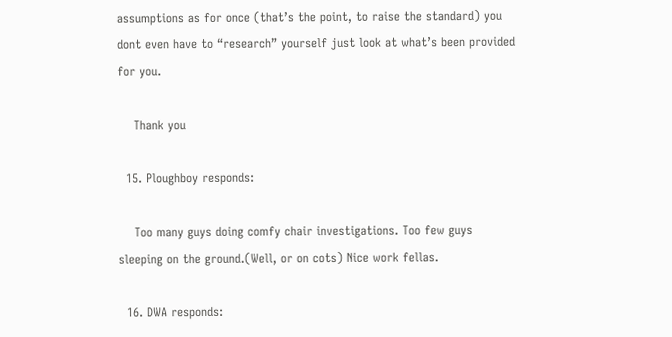assumptions as for once (that’s the point, to raise the standard) you dont even have to “research” yourself just look at what’s been provided for you.

    Thank you

  15. Ploughboy responds:

    Too many guys doing comfy chair investigations. Too few guys sleeping on the ground.(Well, or on cots) Nice work fellas.

  16. DWA responds: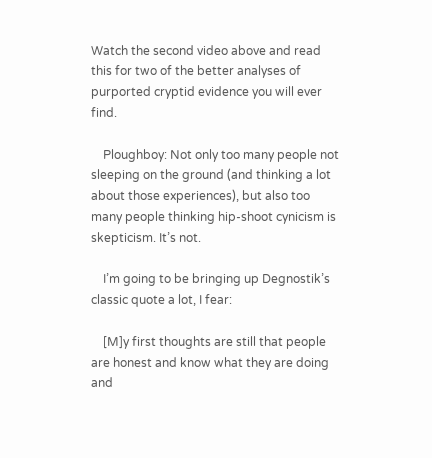Watch the second video above and read this for two of the better analyses of purported cryptid evidence you will ever find.

    Ploughboy: Not only too many people not sleeping on the ground (and thinking a lot about those experiences), but also too many people thinking hip-shoot cynicism is skepticism. It’s not.

    I’m going to be bringing up Degnostik’s classic quote a lot, I fear:

    [M]y first thoughts are still that people are honest and know what they are doing and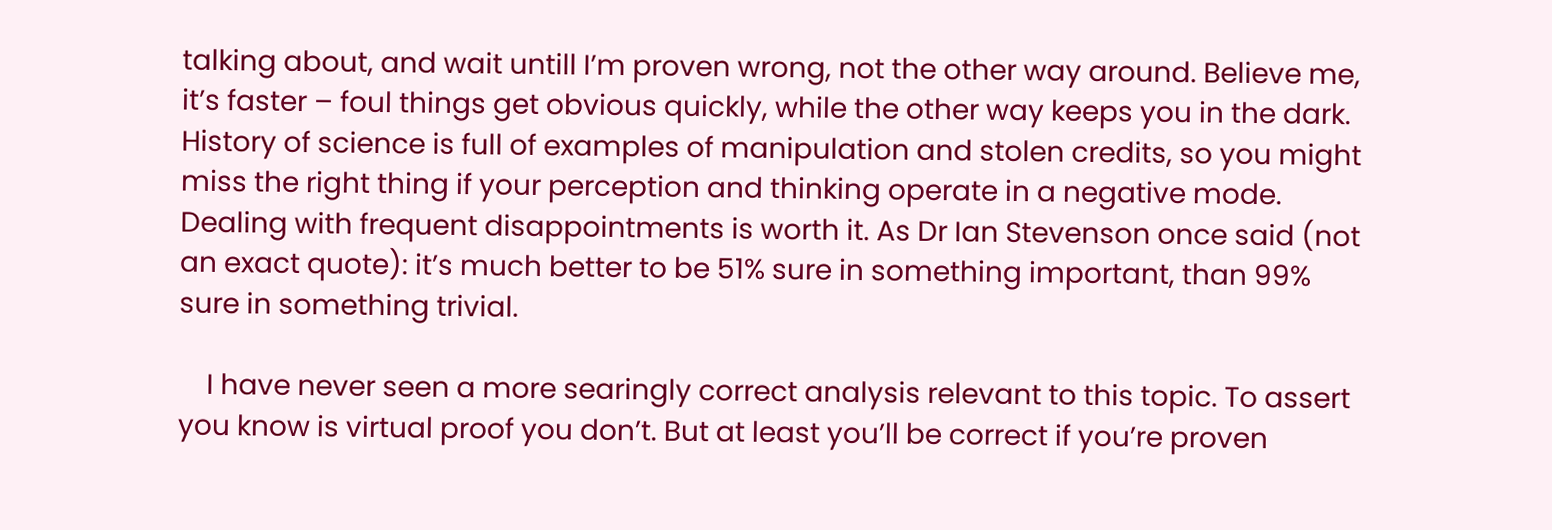talking about, and wait untill I’m proven wrong, not the other way around. Believe me, it’s faster – foul things get obvious quickly, while the other way keeps you in the dark. History of science is full of examples of manipulation and stolen credits, so you might miss the right thing if your perception and thinking operate in a negative mode. Dealing with frequent disappointments is worth it. As Dr Ian Stevenson once said (not an exact quote): it’s much better to be 51% sure in something important, than 99% sure in something trivial.

    I have never seen a more searingly correct analysis relevant to this topic. To assert you know is virtual proof you don’t. But at least you’ll be correct if you’re proven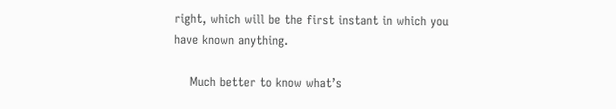right, which will be the first instant in which you have known anything.

    Much better to know what’s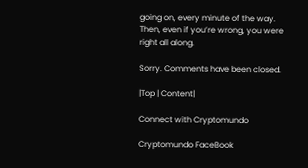going on, every minute of the way. Then, even if you’re wrong, you were right all along.

Sorry. Comments have been closed.

|Top | Content|

Connect with Cryptomundo

Cryptomundo FaceBook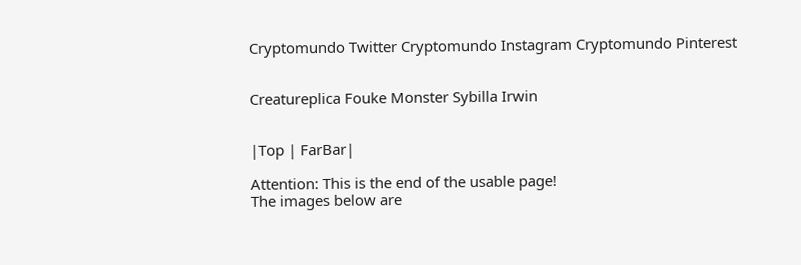Cryptomundo Twitter Cryptomundo Instagram Cryptomundo Pinterest


Creatureplica Fouke Monster Sybilla Irwin


|Top | FarBar|

Attention: This is the end of the usable page!
The images below are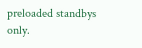preloaded standbys only.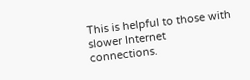This is helpful to those with slower Internet connections.